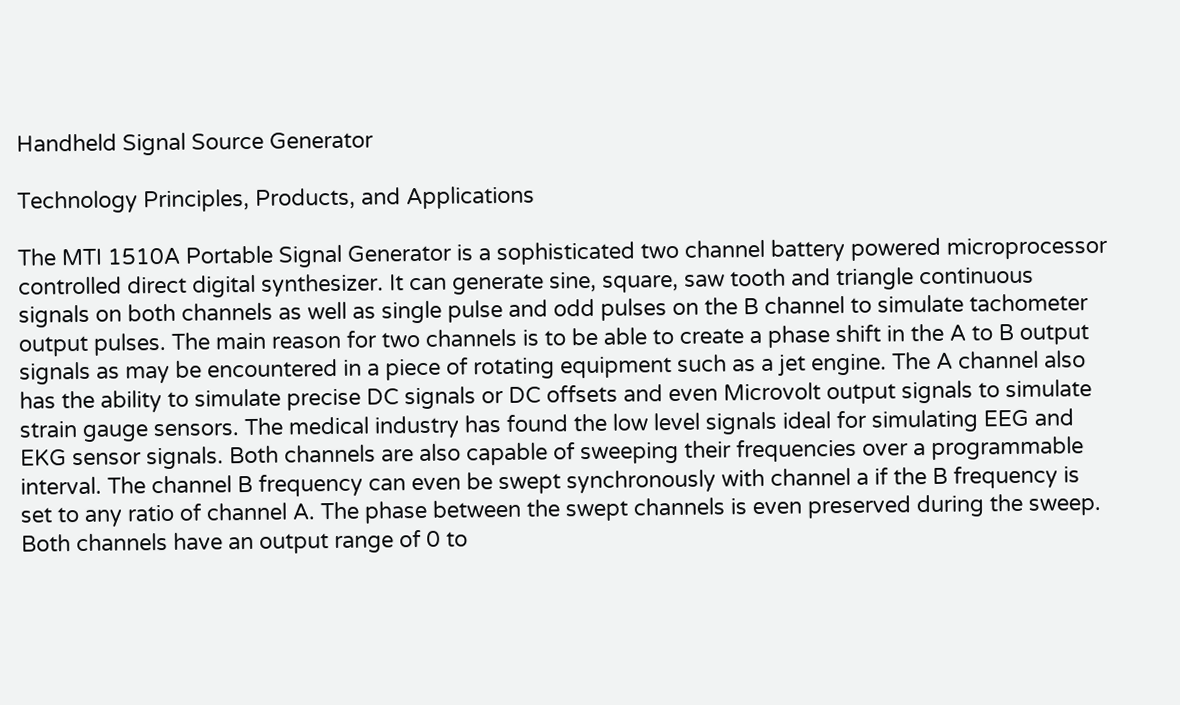Handheld Signal Source Generator

Technology Principles, Products, and Applications

The MTI 1510A Portable Signal Generator is a sophisticated two channel battery powered microprocessor controlled direct digital synthesizer. It can generate sine, square, saw tooth and triangle continuous signals on both channels as well as single pulse and odd pulses on the B channel to simulate tachometer output pulses. The main reason for two channels is to be able to create a phase shift in the A to B output signals as may be encountered in a piece of rotating equipment such as a jet engine. The A channel also has the ability to simulate precise DC signals or DC offsets and even Microvolt output signals to simulate strain gauge sensors. The medical industry has found the low level signals ideal for simulating EEG and EKG sensor signals. Both channels are also capable of sweeping their frequencies over a programmable interval. The channel B frequency can even be swept synchronously with channel a if the B frequency is set to any ratio of channel A. The phase between the swept channels is even preserved during the sweep. Both channels have an output range of 0 to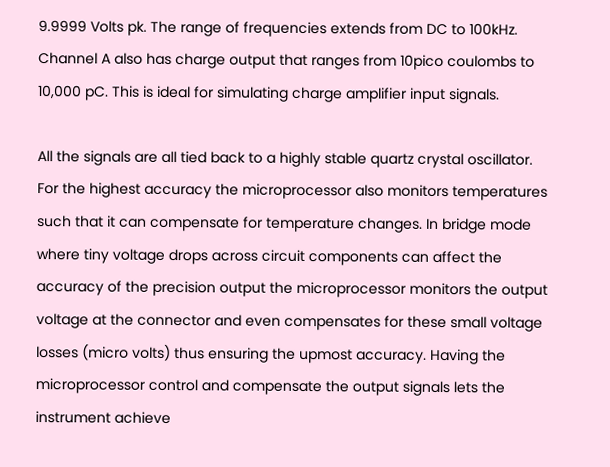9.9999 Volts pk. The range of frequencies extends from DC to 100kHz. Channel A also has charge output that ranges from 10pico coulombs to 10,000 pC. This is ideal for simulating charge amplifier input signals.

All the signals are all tied back to a highly stable quartz crystal oscillator. For the highest accuracy the microprocessor also monitors temperatures such that it can compensate for temperature changes. In bridge mode where tiny voltage drops across circuit components can affect the accuracy of the precision output the microprocessor monitors the output voltage at the connector and even compensates for these small voltage losses (micro volts) thus ensuring the upmost accuracy. Having the microprocessor control and compensate the output signals lets the instrument achieve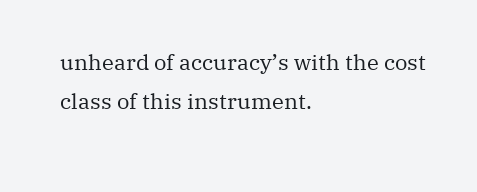unheard of accuracy’s with the cost class of this instrument.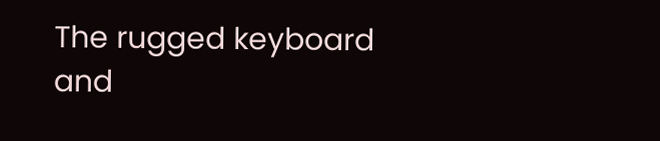The rugged keyboard and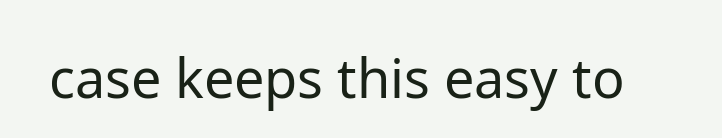case keeps this easy to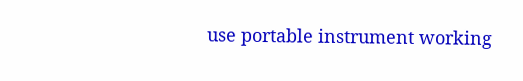use portable instrument working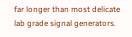far longer than most delicate lab grade signal generators.